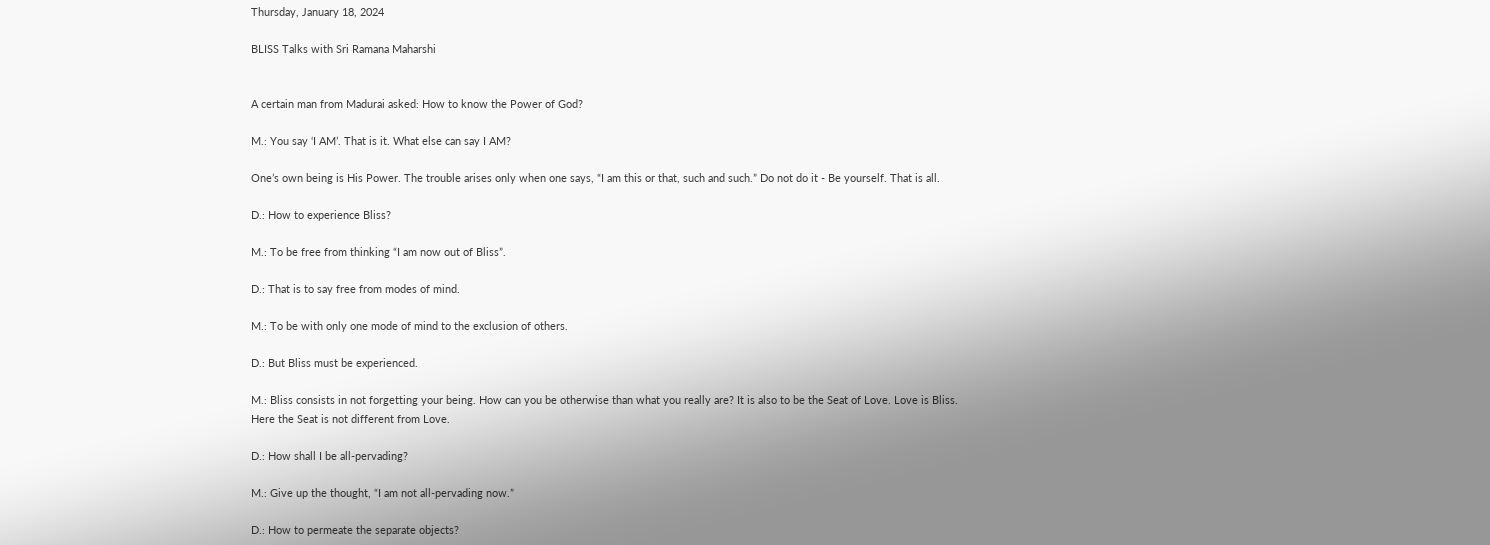Thursday, January 18, 2024

BLISS Talks with Sri Ramana Maharshi


A certain man from Madurai asked: How to know the Power of God?

M.: You say ‘I AM’. That is it. What else can say I AM?

One’s own being is His Power. The trouble arises only when one says, “I am this or that, such and such.” Do not do it - Be yourself. That is all.

D.: How to experience Bliss?

M.: To be free from thinking “I am now out of Bliss”.

D.: That is to say free from modes of mind.

M.: To be with only one mode of mind to the exclusion of others.

D.: But Bliss must be experienced.

M.: Bliss consists in not forgetting your being. How can you be otherwise than what you really are? It is also to be the Seat of Love. Love is Bliss. Here the Seat is not different from Love.

D.: How shall I be all-pervading?

M.: Give up the thought, “I am not all-pervading now.”

D.: How to permeate the separate objects?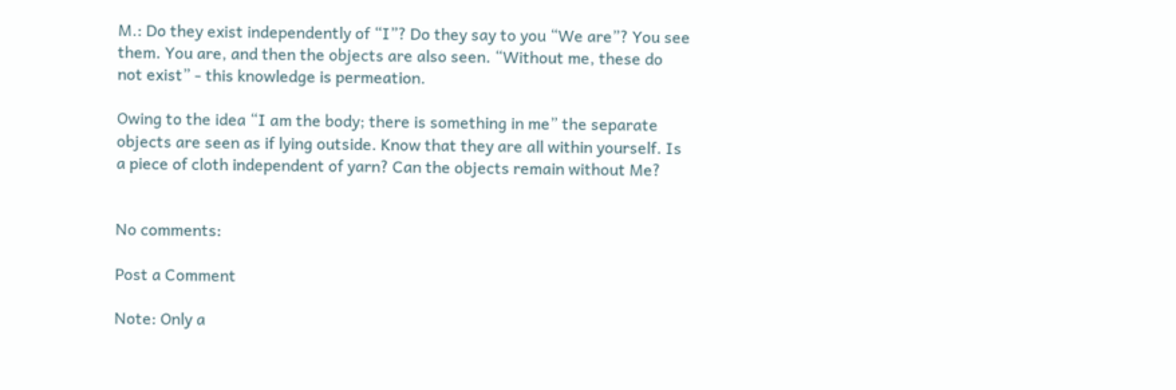M.: Do they exist independently of “I”? Do they say to you “We are”? You see them. You are, and then the objects are also seen. “Without me, these do not exist” - this knowledge is permeation.

Owing to the idea “I am the body; there is something in me” the separate objects are seen as if lying outside. Know that they are all within yourself. Is a piece of cloth independent of yarn? Can the objects remain without Me?


No comments:

Post a Comment

Note: Only a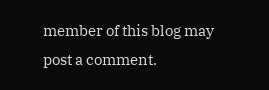member of this blog may post a comment.